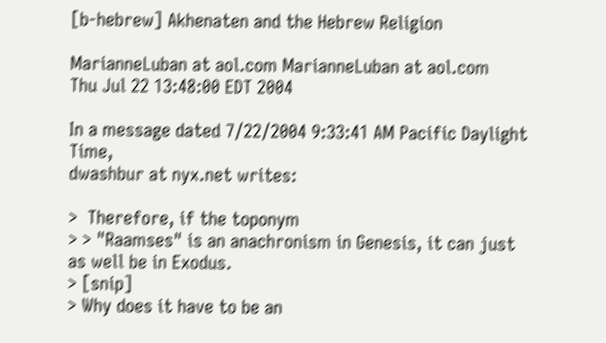[b-hebrew] Akhenaten and the Hebrew Religion

MarianneLuban at aol.com MarianneLuban at aol.com
Thu Jul 22 13:48:00 EDT 2004

In a message dated 7/22/2004 9:33:41 AM Pacific Daylight Time,
dwashbur at nyx.net writes:

>  Therefore, if the toponym
> > "Raamses" is an anachronism in Genesis, it can just as well be in Exodus.
> [snip]
> Why does it have to be an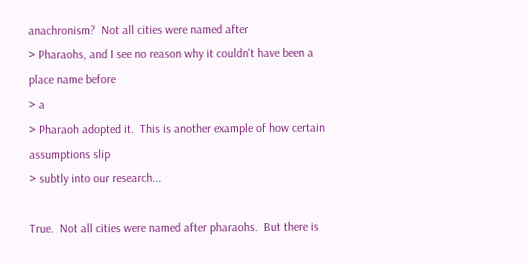anachronism?  Not all cities were named after
> Pharaohs, and I see no reason why it couldn't have been a place name before
> a
> Pharaoh adopted it.  This is another example of how certain assumptions slip
> subtly into our research...

True.  Not all cities were named after pharaohs.  But there is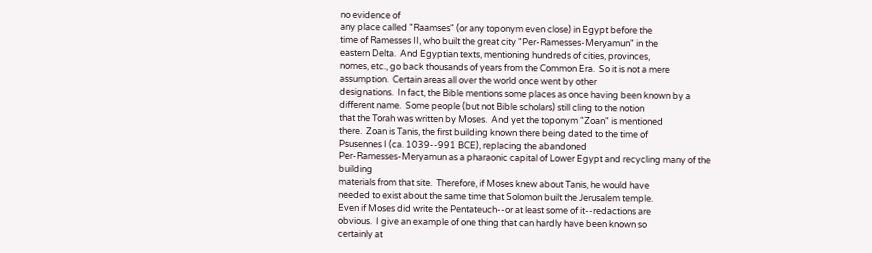no evidence of
any place called "Raamses" (or any toponym even close) in Egypt before the
time of Ramesses II, who built the great city "Per-Ramesses-Meryamun" in the
eastern Delta.  And Egyptian texts, mentioning hundreds of cities, provinces,
nomes, etc., go back thousands of years from the Common Era.  So it is not a mere
assumption.  Certain areas all over the world once went by other
designations.  In fact, the Bible mentions some places as once having been known by a
different name.  Some people (but not Bible scholars) still cling to the notion
that the Torah was written by Moses.  And yet the toponym "Zoan" is mentioned
there.  Zoan is Tanis, the first building known there being dated to the time of
Psusennes I (ca. 1039--991 BCE), replacing the abandoned
Per-Ramesses-Meryamun as a pharaonic capital of Lower Egypt and recycling many of the building
materials from that site.  Therefore, if Moses knew about Tanis, he would have
needed to exist about the same time that Solomon built the Jerusalem temple.
Even if Moses did write the Pentateuch--or at least some of it--redactions are
obvious.  I give an example of one thing that can hardly have been known so
certainly at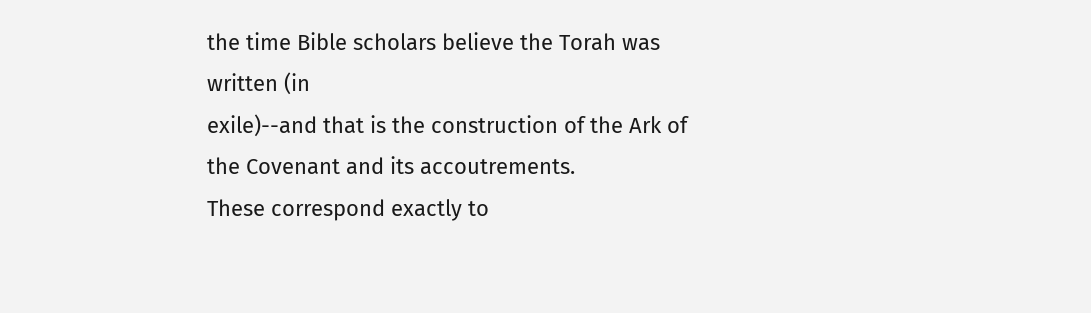the time Bible scholars believe the Torah was written (in
exile)--and that is the construction of the Ark of the Covenant and its accoutrements.
These correspond exactly to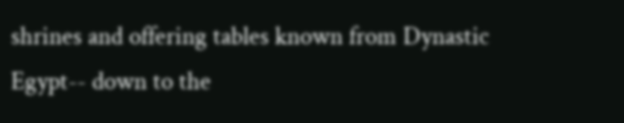shrines and offering tables known from Dynastic
Egypt-- down to the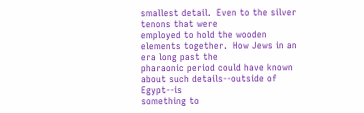smallest detail.  Even to the silver tenons that were
employed to hold the wooden elements together.  How Jews in an era long past the
pharaonic period could have known about such details--outside of Egypt--is
something to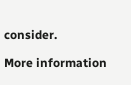consider.

More information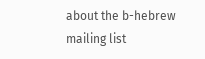about the b-hebrew mailing list